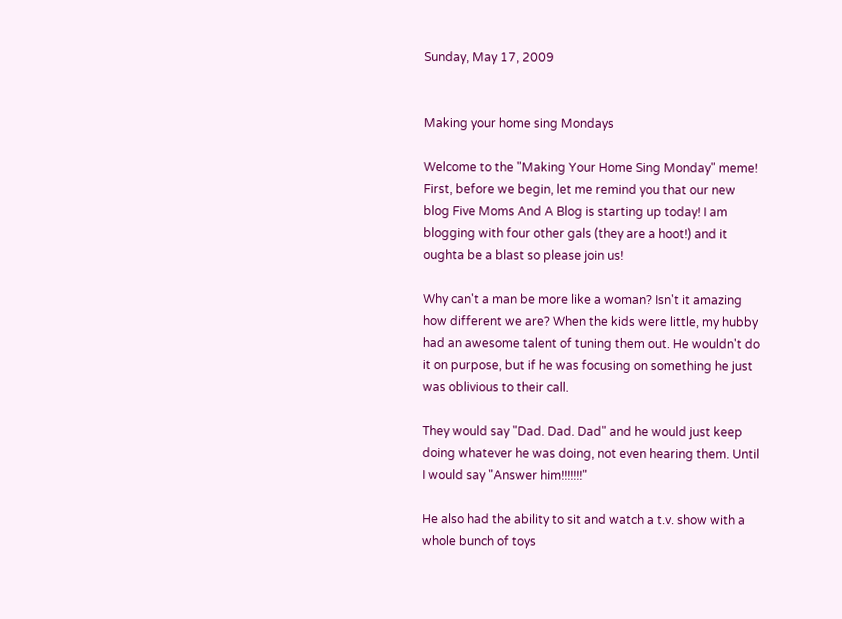Sunday, May 17, 2009


Making your home sing Mondays

Welcome to the "Making Your Home Sing Monday" meme! First, before we begin, let me remind you that our new blog Five Moms And A Blog is starting up today! I am blogging with four other gals (they are a hoot!) and it oughta be a blast so please join us!

Why can't a man be more like a woman? Isn't it amazing how different we are? When the kids were little, my hubby had an awesome talent of tuning them out. He wouldn't do it on purpose, but if he was focusing on something he just was oblivious to their call.

They would say "Dad. Dad. Dad" and he would just keep doing whatever he was doing, not even hearing them. Until I would say "Answer him!!!!!!!"

He also had the ability to sit and watch a t.v. show with a whole bunch of toys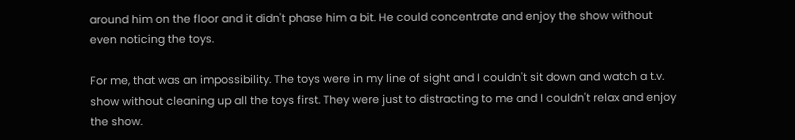around him on the floor and it didn't phase him a bit. He could concentrate and enjoy the show without even noticing the toys.

For me, that was an impossibility. The toys were in my line of sight and I couldn't sit down and watch a t.v. show without cleaning up all the toys first. They were just to distracting to me and I couldn't relax and enjoy the show.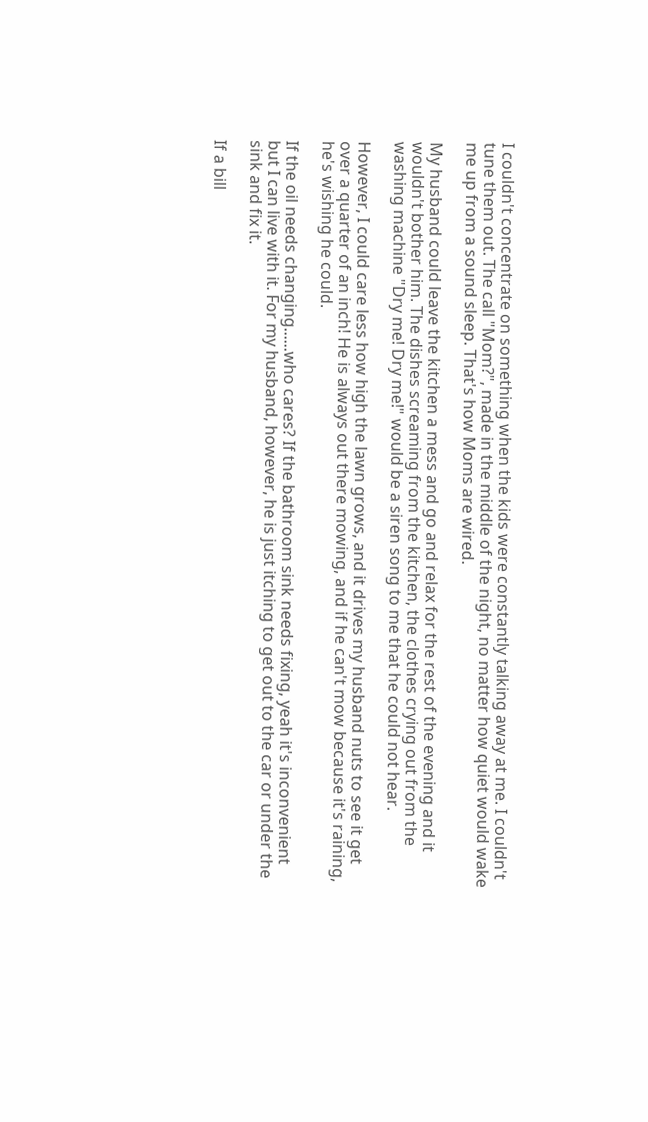I couldn't concentrate on something when the kids were constantly talking away at me. I couldn't tune them out. The call "Mom?", made in the middle of the night, no matter how quiet would wake me up from a sound sleep. That's how Moms are wired.

My husband could leave the kitchen a mess and go and relax for the rest of the evening and it wouldn't bother him. The dishes screaming from the kitchen, the clothes crying out from the washing machine "Dry me! Dry me!" would be a siren song to me that he could not hear.

However, I could care less how high the lawn grows, and it drives my husband nuts to see it get over a quarter of an inch! He is always out there mowing, and if he can't mow because it's raining, he's wishing he could.

If the oil needs changing......who cares? If the bathroom sink needs fixing, yeah it's inconvenient but I can live with it. For my husband, however, he is just itching to get out to the car or under the sink and fix it.

If a bill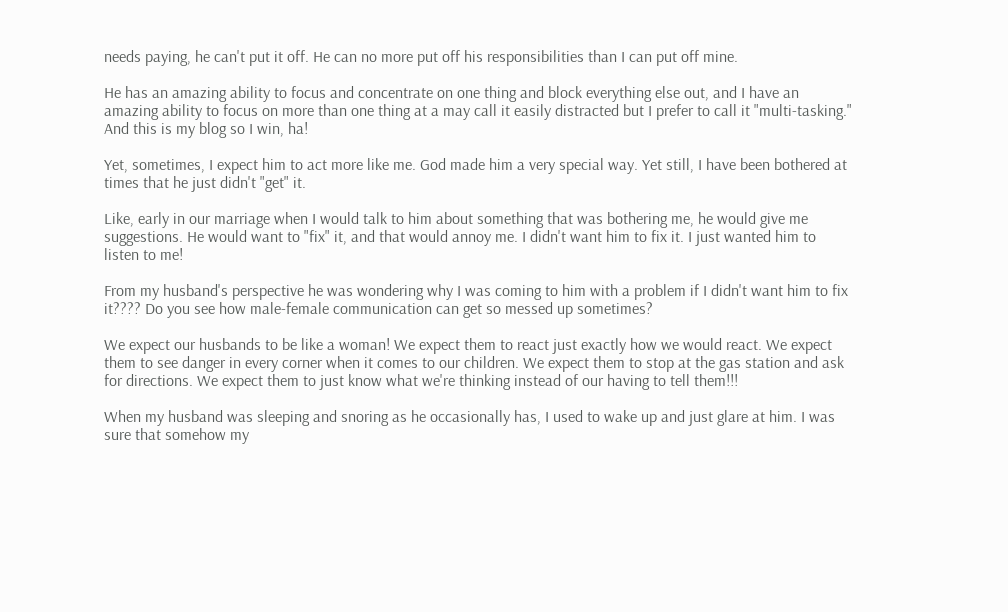needs paying, he can't put it off. He can no more put off his responsibilities than I can put off mine.

He has an amazing ability to focus and concentrate on one thing and block everything else out, and I have an amazing ability to focus on more than one thing at a may call it easily distracted but I prefer to call it "multi-tasking." And this is my blog so I win, ha!

Yet, sometimes, I expect him to act more like me. God made him a very special way. Yet still, I have been bothered at times that he just didn't "get" it.

Like, early in our marriage when I would talk to him about something that was bothering me, he would give me suggestions. He would want to "fix" it, and that would annoy me. I didn't want him to fix it. I just wanted him to listen to me!

From my husband's perspective he was wondering why I was coming to him with a problem if I didn't want him to fix it???? Do you see how male-female communication can get so messed up sometimes?

We expect our husbands to be like a woman! We expect them to react just exactly how we would react. We expect them to see danger in every corner when it comes to our children. We expect them to stop at the gas station and ask for directions. We expect them to just know what we're thinking instead of our having to tell them!!!

When my husband was sleeping and snoring as he occasionally has, I used to wake up and just glare at him. I was sure that somehow my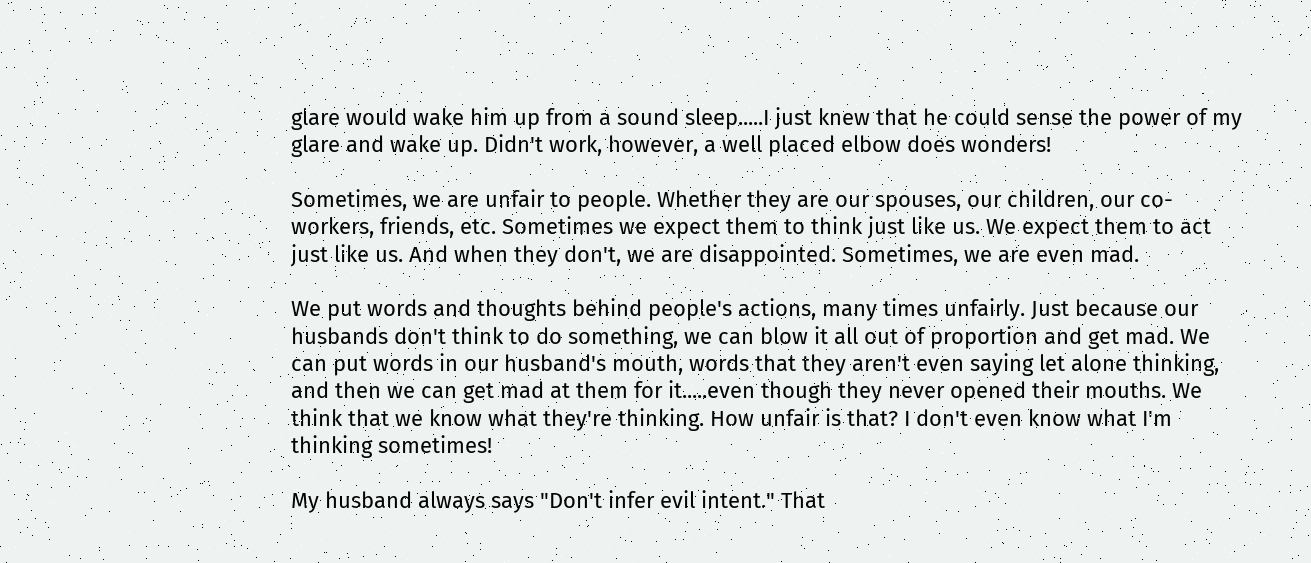glare would wake him up from a sound sleep.....I just knew that he could sense the power of my glare and wake up. Didn't work, however, a well placed elbow does wonders!

Sometimes, we are unfair to people. Whether they are our spouses, our children, our co-workers, friends, etc. Sometimes we expect them to think just like us. We expect them to act just like us. And when they don't, we are disappointed. Sometimes, we are even mad.

We put words and thoughts behind people's actions, many times unfairly. Just because our husbands don't think to do something, we can blow it all out of proportion and get mad. We can put words in our husband's mouth, words that they aren't even saying let alone thinking, and then we can get mad at them for it.....even though they never opened their mouths. We think that we know what they're thinking. How unfair is that? I don't even know what I'm thinking sometimes!

My husband always says "Don't infer evil intent." That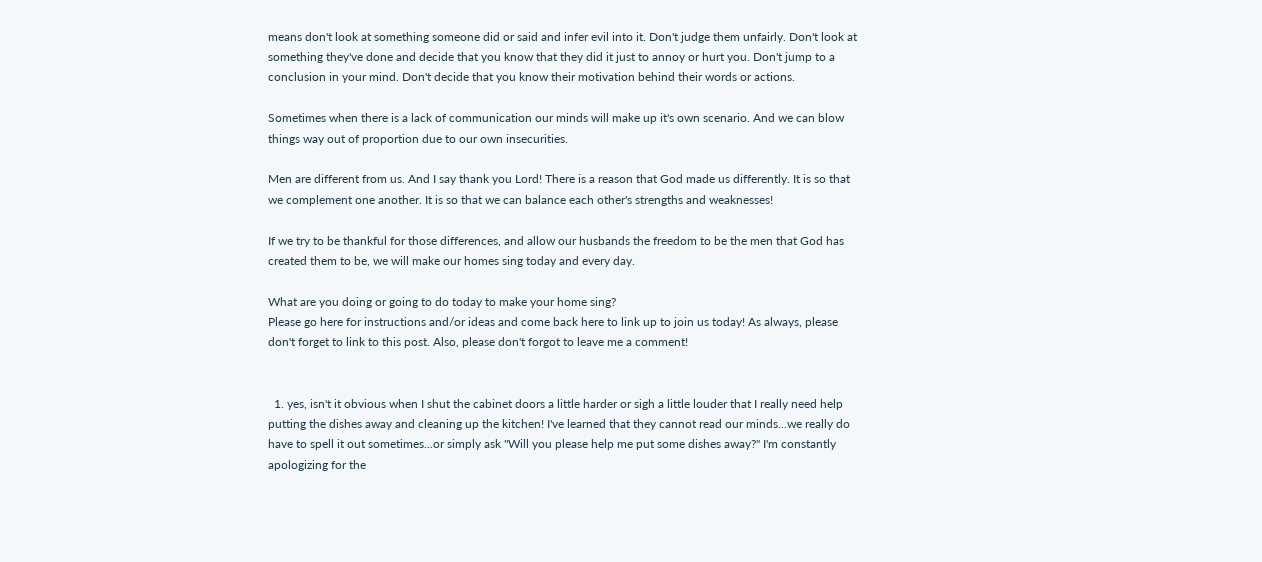means don't look at something someone did or said and infer evil into it. Don't judge them unfairly. Don't look at something they've done and decide that you know that they did it just to annoy or hurt you. Don't jump to a conclusion in your mind. Don't decide that you know their motivation behind their words or actions.

Sometimes when there is a lack of communication our minds will make up it's own scenario. And we can blow things way out of proportion due to our own insecurities.

Men are different from us. And I say thank you Lord! There is a reason that God made us differently. It is so that we complement one another. It is so that we can balance each other's strengths and weaknesses!

If we try to be thankful for those differences, and allow our husbands the freedom to be the men that God has created them to be, we will make our homes sing today and every day.

What are you doing or going to do today to make your home sing?
Please go here for instructions and/or ideas and come back here to link up to join us today! As always, please don't forget to link to this post. Also, please don't forgot to leave me a comment!


  1. yes, isn't it obvious when I shut the cabinet doors a little harder or sigh a little louder that I really need help putting the dishes away and cleaning up the kitchen! I've learned that they cannot read our minds...we really do have to spell it out sometimes...or simply ask "Will you please help me put some dishes away?" I'm constantly apologizing for the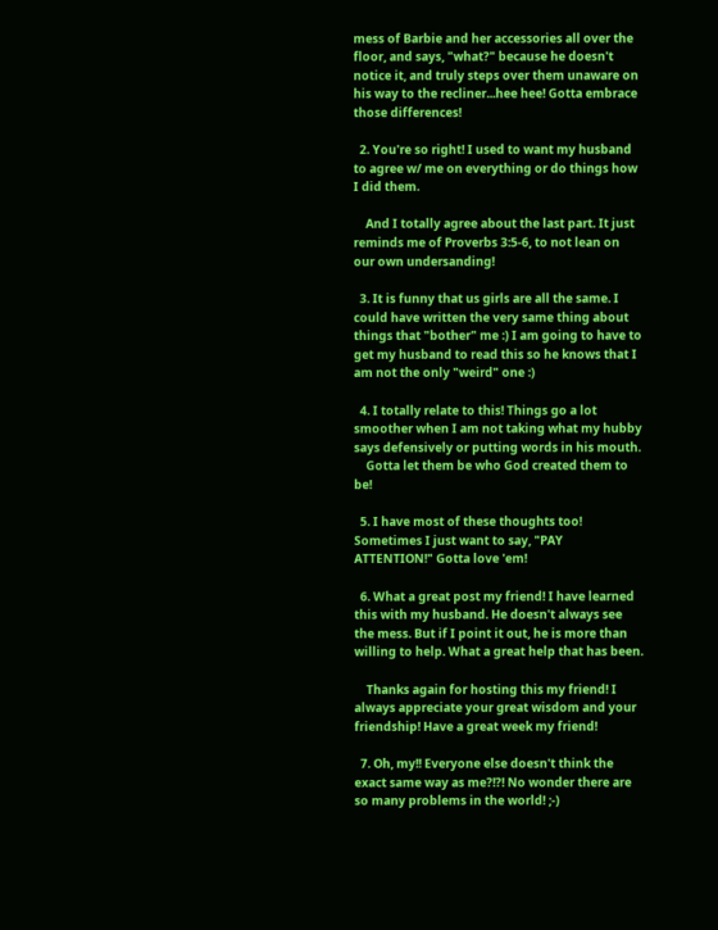mess of Barbie and her accessories all over the floor, and says, "what?" because he doesn't notice it, and truly steps over them unaware on his way to the recliner...hee hee! Gotta embrace those differences!

  2. You're so right! I used to want my husband to agree w/ me on everything or do things how I did them.

    And I totally agree about the last part. It just reminds me of Proverbs 3:5-6, to not lean on our own undersanding!

  3. It is funny that us girls are all the same. I could have written the very same thing about things that "bother" me :) I am going to have to get my husband to read this so he knows that I am not the only "weird" one :)

  4. I totally relate to this! Things go a lot smoother when I am not taking what my hubby says defensively or putting words in his mouth.
    Gotta let them be who God created them to be!

  5. I have most of these thoughts too! Sometimes I just want to say, "PAY ATTENTION!" Gotta love 'em!

  6. What a great post my friend! I have learned this with my husband. He doesn't always see the mess. But if I point it out, he is more than willing to help. What a great help that has been.

    Thanks again for hosting this my friend! I always appreciate your great wisdom and your friendship! Have a great week my friend!

  7. Oh, my!! Everyone else doesn't think the exact same way as me?!?! No wonder there are so many problems in the world! ;-)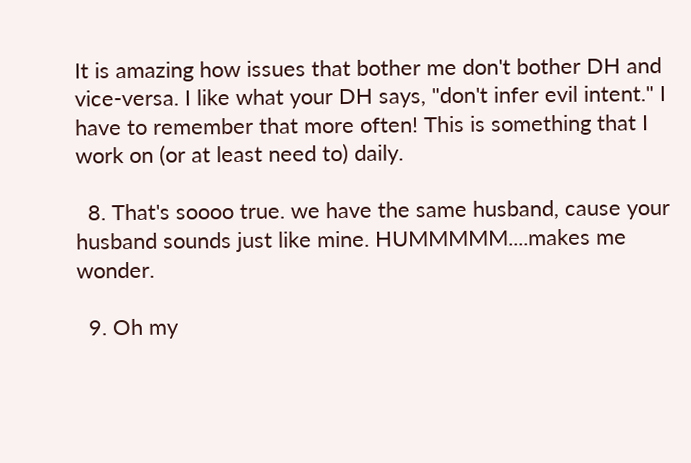It is amazing how issues that bother me don't bother DH and vice-versa. I like what your DH says, "don't infer evil intent." I have to remember that more often! This is something that I work on (or at least need to) daily.

  8. That's soooo true. we have the same husband, cause your husband sounds just like mine. HUMMMMM....makes me wonder.

  9. Oh my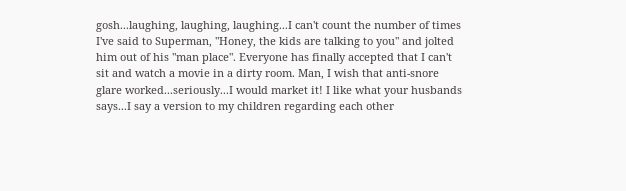gosh...laughing, laughing, laughing...I can't count the number of times I've said to Superman, "Honey, the kids are talking to you" and jolted him out of his "man place". Everyone has finally accepted that I can't sit and watch a movie in a dirty room. Man, I wish that anti-snore glare worked...seriously...I would market it! I like what your husbands says...I say a version to my children regarding each other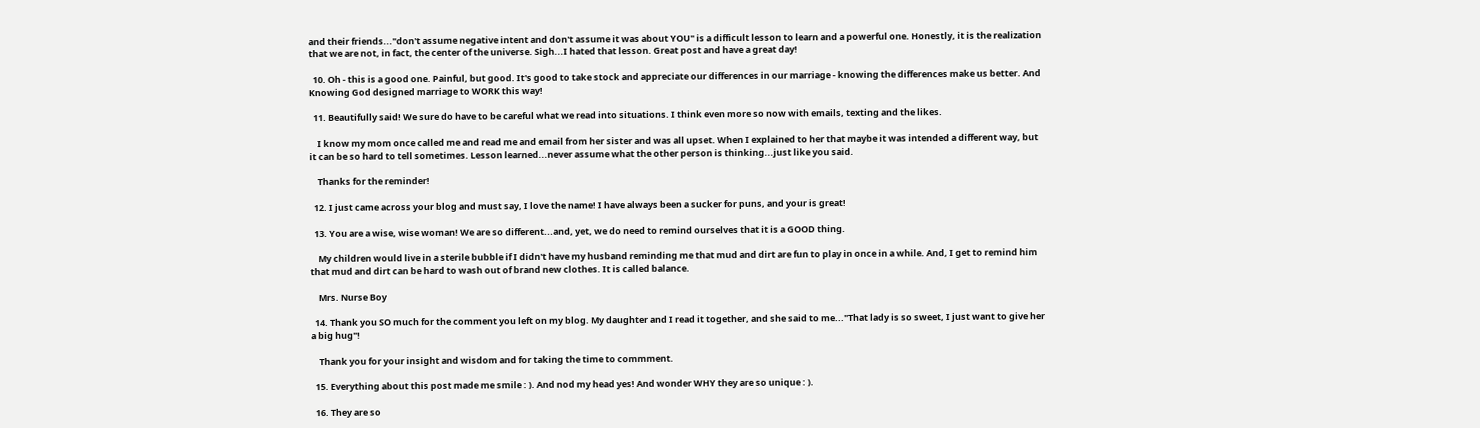and their friends..."don't assume negative intent and don't assume it was about YOU" is a difficult lesson to learn and a powerful one. Honestly, it is the realization that we are not, in fact, the center of the universe. Sigh...I hated that lesson. Great post and have a great day!

  10. Oh - this is a good one. Painful, but good. It's good to take stock and appreciate our differences in our marriage - knowing the differences make us better. And Knowing God designed marriage to WORK this way!

  11. Beautifully said! We sure do have to be careful what we read into situations. I think even more so now with emails, texting and the likes.

    I know my mom once called me and read me and email from her sister and was all upset. When I explained to her that maybe it was intended a different way, but it can be so hard to tell sometimes. Lesson learned...never assume what the other person is thinking...just like you said.

    Thanks for the reminder!

  12. I just came across your blog and must say, I love the name! I have always been a sucker for puns, and your is great!

  13. You are a wise, wise woman! We are so different...and, yet, we do need to remind ourselves that it is a GOOD thing.

    My children would live in a sterile bubble if I didn't have my husband reminding me that mud and dirt are fun to play in once in a while. And, I get to remind him that mud and dirt can be hard to wash out of brand new clothes. It is called balance.

    Mrs. Nurse Boy

  14. Thank you SO much for the comment you left on my blog. My daughter and I read it together, and she said to me..."That lady is so sweet, I just want to give her a big hug"!

    Thank you for your insight and wisdom and for taking the time to commment.

  15. Everything about this post made me smile : ). And nod my head yes! And wonder WHY they are so unique : ).

  16. They are so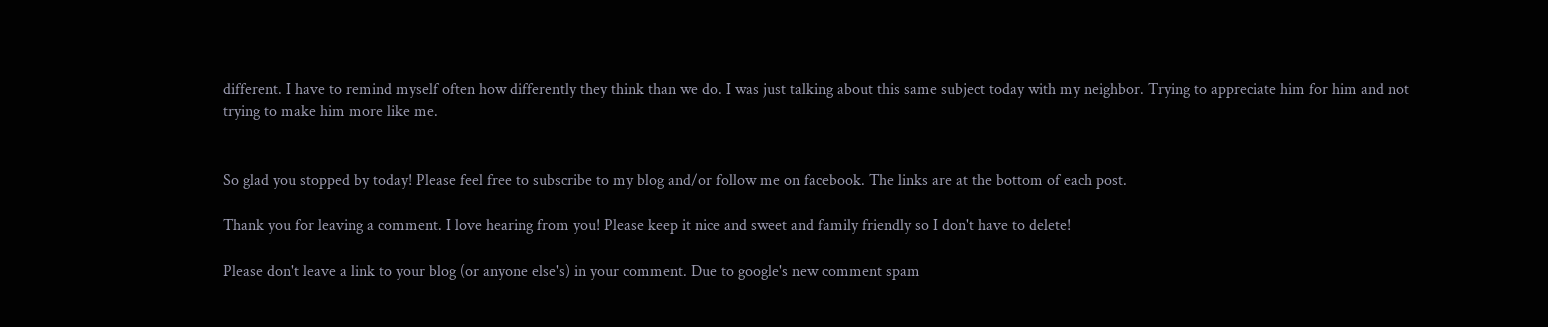different. I have to remind myself often how differently they think than we do. I was just talking about this same subject today with my neighbor. Trying to appreciate him for him and not trying to make him more like me.


So glad you stopped by today! Please feel free to subscribe to my blog and/or follow me on facebook. The links are at the bottom of each post.

Thank you for leaving a comment. I love hearing from you! Please keep it nice and sweet and family friendly so I don't have to delete!

Please don't leave a link to your blog (or anyone else's) in your comment. Due to google's new comment spam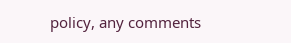policy, any comments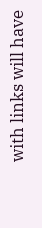with links will have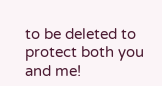to be deleted to protect both you and me!